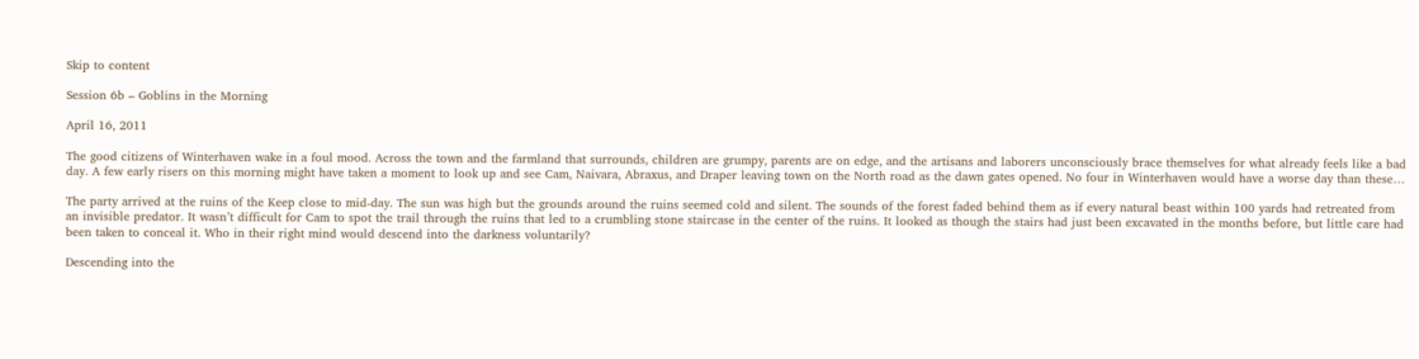Skip to content

Session 6b – Goblins in the Morning

April 16, 2011

The good citizens of Winterhaven wake in a foul mood. Across the town and the farmland that surrounds, children are grumpy, parents are on edge, and the artisans and laborers unconsciously brace themselves for what already feels like a bad day. A few early risers on this morning might have taken a moment to look up and see Cam, Naivara, Abraxus, and Draper leaving town on the North road as the dawn gates opened. No four in Winterhaven would have a worse day than these…

The party arrived at the ruins of the Keep close to mid-day. The sun was high but the grounds around the ruins seemed cold and silent. The sounds of the forest faded behind them as if every natural beast within 100 yards had retreated from an invisible predator. It wasn’t difficult for Cam to spot the trail through the ruins that led to a crumbling stone staircase in the center of the ruins. It looked as though the stairs had just been excavated in the months before, but little care had been taken to conceal it. Who in their right mind would descend into the darkness voluntarily?

Descending into the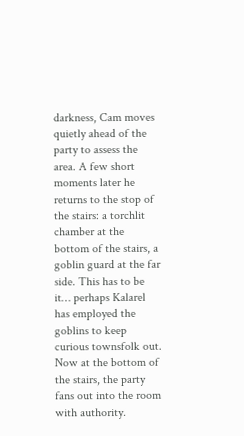darkness, Cam moves quietly ahead of the party to assess the area. A few short moments later he returns to the stop of the stairs: a torchlit chamber at the bottom of the stairs, a goblin guard at the far side. This has to be it… perhaps Kalarel has employed the goblins to keep curious townsfolk out. Now at the bottom of the stairs, the party fans out into the room with authority.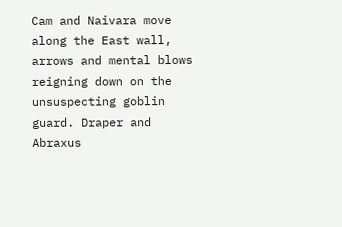Cam and Naivara move along the East wall, arrows and mental blows reigning down on the unsuspecting goblin guard. Draper and Abraxus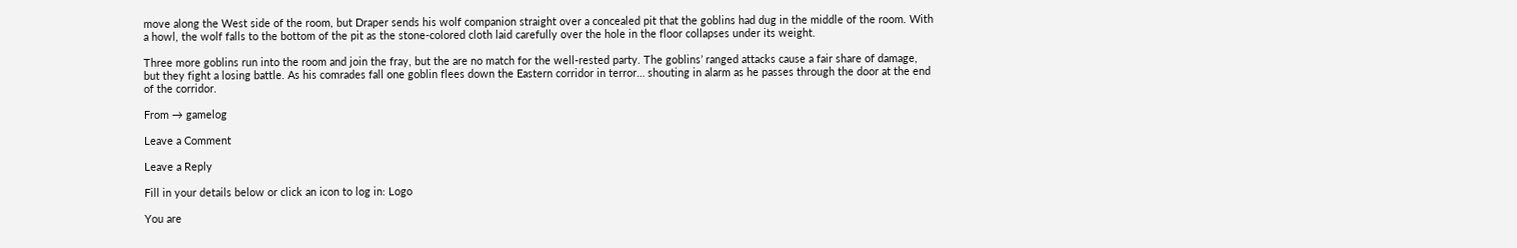move along the West side of the room, but Draper sends his wolf companion straight over a concealed pit that the goblins had dug in the middle of the room. With a howl, the wolf falls to the bottom of the pit as the stone-colored cloth laid carefully over the hole in the floor collapses under its weight.

Three more goblins run into the room and join the fray, but the are no match for the well-rested party. The goblins’ ranged attacks cause a fair share of damage, but they fight a losing battle. As his comrades fall one goblin flees down the Eastern corridor in terror… shouting in alarm as he passes through the door at the end of the corridor.

From → gamelog

Leave a Comment

Leave a Reply

Fill in your details below or click an icon to log in: Logo

You are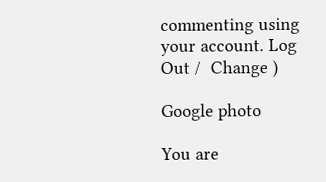commenting using your account. Log Out /  Change )

Google photo

You are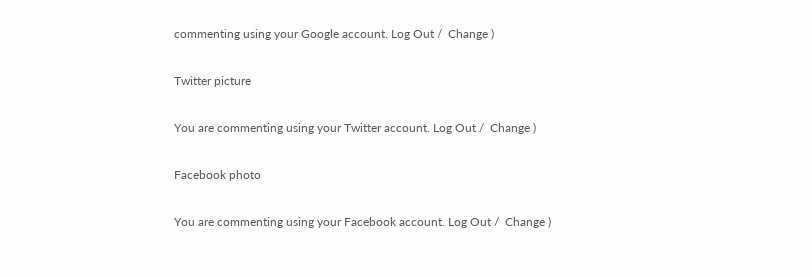commenting using your Google account. Log Out /  Change )

Twitter picture

You are commenting using your Twitter account. Log Out /  Change )

Facebook photo

You are commenting using your Facebook account. Log Out /  Change )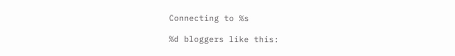Connecting to %s

%d bloggers like this: